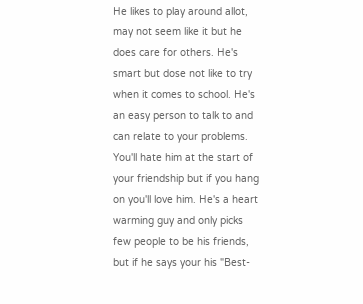He likes to play around allot, may not seem like it but he does care for others. He's smart but dose not like to try when it comes to school. He's an easy person to talk to and can relate to your problems. You'll hate him at the start of your friendship but if you hang on you'll love him. He's a heart warming guy and only picks few people to be his friends, but if he says your his "Best-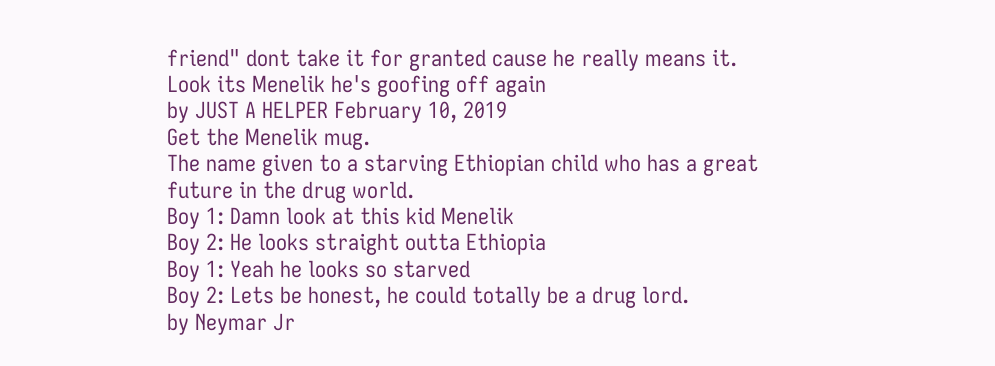friend" dont take it for granted cause he really means it.
Look its Menelik he's goofing off again
by JUST A HELPER February 10, 2019
Get the Menelik mug.
The name given to a starving Ethiopian child who has a great future in the drug world.
Boy 1: Damn look at this kid Menelik
Boy 2: He looks straight outta Ethiopia
Boy 1: Yeah he looks so starved
Boy 2: Lets be honest, he could totally be a drug lord.
by Neymar Jr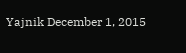Yajnik December 1, 2015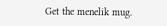Get the menelik mug.